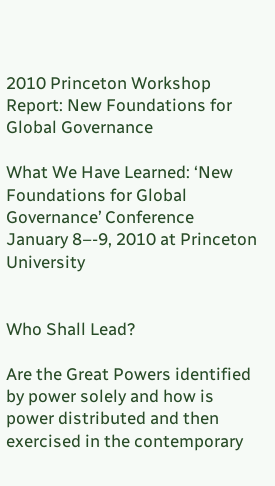2010 Princeton Workshop Report: New Foundations for Global Governance

What We Have Learned: ‘New Foundations for Global Governance’ Conference
January 8–‐9, 2010 at Princeton University


Who Shall Lead?

Are the Great Powers identified by power solely and how is power distributed and then exercised in the contemporary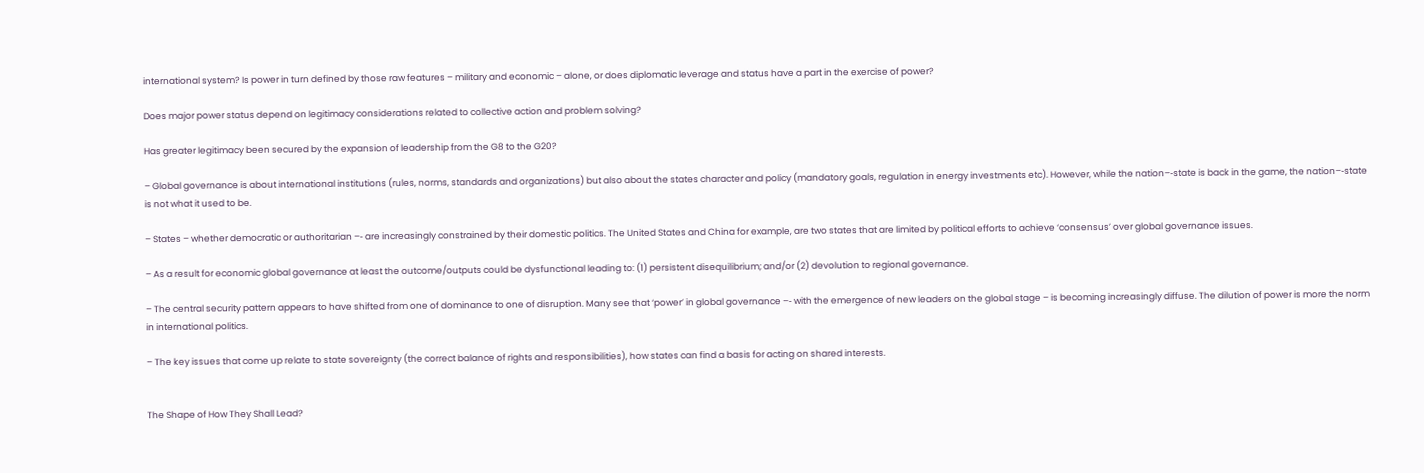international system? Is power in turn defined by those raw features – military and economic – alone, or does diplomatic leverage and status have a part in the exercise of power?

Does major power status depend on legitimacy considerations related to collective action and problem solving?

Has greater legitimacy been secured by the expansion of leadership from the G8 to the G20?

– Global governance is about international institutions (rules, norms, standards and organizations) but also about the states character and policy (mandatory goals, regulation in energy investments etc). However, while the nation–‐state is back in the game, the nation–‐state is not what it used to be.

– States – whether democratic or authoritarian –‐ are increasingly constrained by their domestic politics. The United States and China for example, are two states that are limited by political efforts to achieve ‘consensus’ over global governance issues.

– As a result for economic global governance at least the outcome/outputs could be dysfunctional leading to: (1) persistent disequilibrium; and/or (2) devolution to regional governance.

– The central security pattern appears to have shifted from one of dominance to one of disruption. Many see that ‘power’ in global governance –‐ with the emergence of new leaders on the global stage – is becoming increasingly diffuse. The dilution of power is more the norm in international politics.

– The key issues that come up relate to state sovereignty (the correct balance of rights and responsibilities), how states can find a basis for acting on shared interests.


The Shape of How They Shall Lead?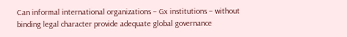Can informal international organizations – Gx institutions – without binding legal character provide adequate global governance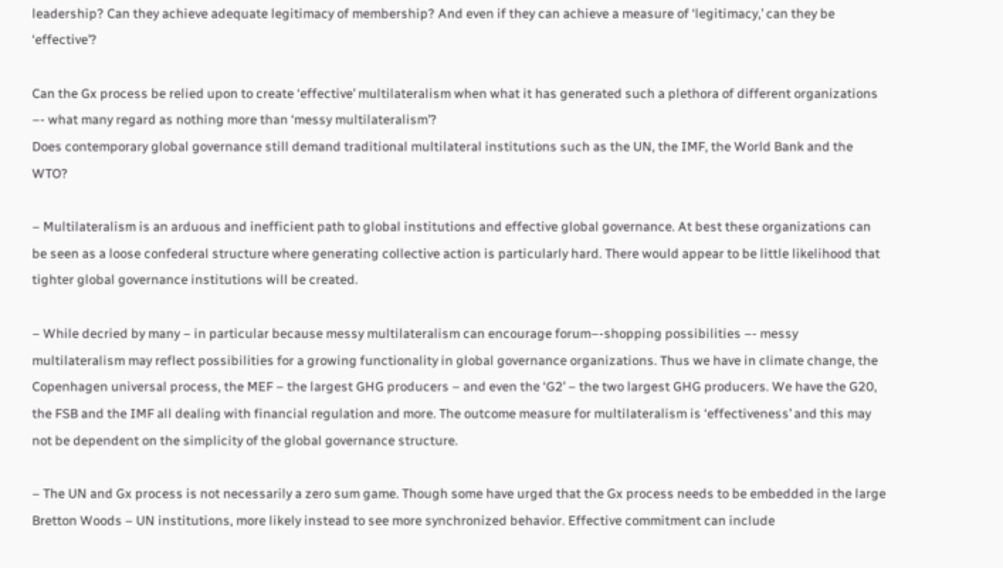leadership? Can they achieve adequate legitimacy of membership? And even if they can achieve a measure of ‘legitimacy,’ can they be ‘effective’?

Can the Gx process be relied upon to create ‘effective’ multilateralism when what it has generated such a plethora of different organizations –‐ what many regard as nothing more than ‘messy multilateralism’?
Does contemporary global governance still demand traditional multilateral institutions such as the UN, the IMF, the World Bank and the WTO?

– Multilateralism is an arduous and inefficient path to global institutions and effective global governance. At best these organizations can be seen as a loose confederal structure where generating collective action is particularly hard. There would appear to be little likelihood that tighter global governance institutions will be created.

– While decried by many – in particular because messy multilateralism can encourage forum–‐shopping possibilities –‐ messy multilateralism may reflect possibilities for a growing functionality in global governance organizations. Thus we have in climate change, the Copenhagen universal process, the MEF – the largest GHG producers – and even the ‘G2’ – the two largest GHG producers. We have the G20, the FSB and the IMF all dealing with financial regulation and more. The outcome measure for multilateralism is ‘effectiveness’ and this may not be dependent on the simplicity of the global governance structure.

– The UN and Gx process is not necessarily a zero sum game. Though some have urged that the Gx process needs to be embedded in the large Bretton Woods – UN institutions, more likely instead to see more synchronized behavior. Effective commitment can include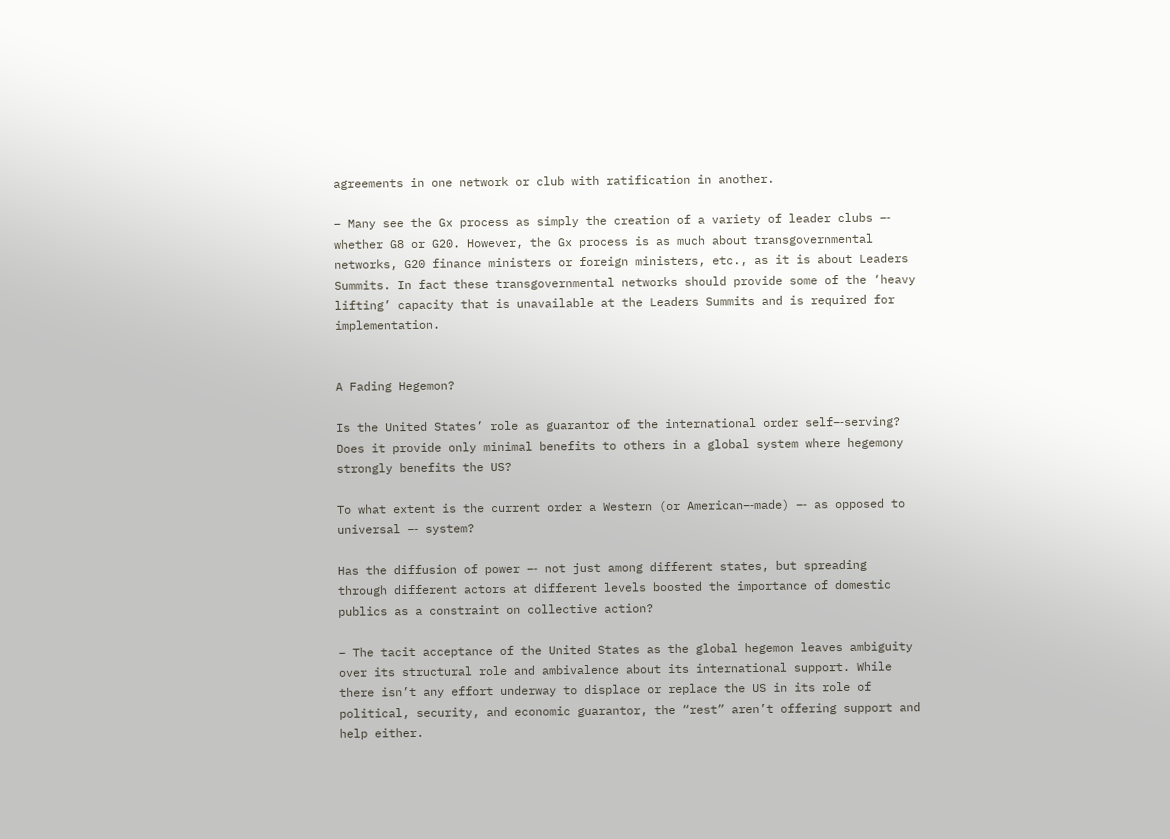agreements in one network or club with ratification in another.

– Many see the Gx process as simply the creation of a variety of leader clubs –‐ whether G8 or G20. However, the Gx process is as much about transgovernmental networks, G20 finance ministers or foreign ministers, etc., as it is about Leaders Summits. In fact these transgovernmental networks should provide some of the ‘heavy lifting’ capacity that is unavailable at the Leaders Summits and is required for implementation.


A Fading Hegemon?

Is the United States’ role as guarantor of the international order self–‐serving? Does it provide only minimal benefits to others in a global system where hegemony strongly benefits the US?

To what extent is the current order a Western (or American–‐made) –‐ as opposed to universal –‐ system?

Has the diffusion of power –‐ not just among different states, but spreading through different actors at different levels boosted the importance of domestic publics as a constraint on collective action?

– The tacit acceptance of the United States as the global hegemon leaves ambiguity over its structural role and ambivalence about its international support. While there isn’t any effort underway to displace or replace the US in its role of political, security, and economic guarantor, the “rest” aren’t offering support and help either.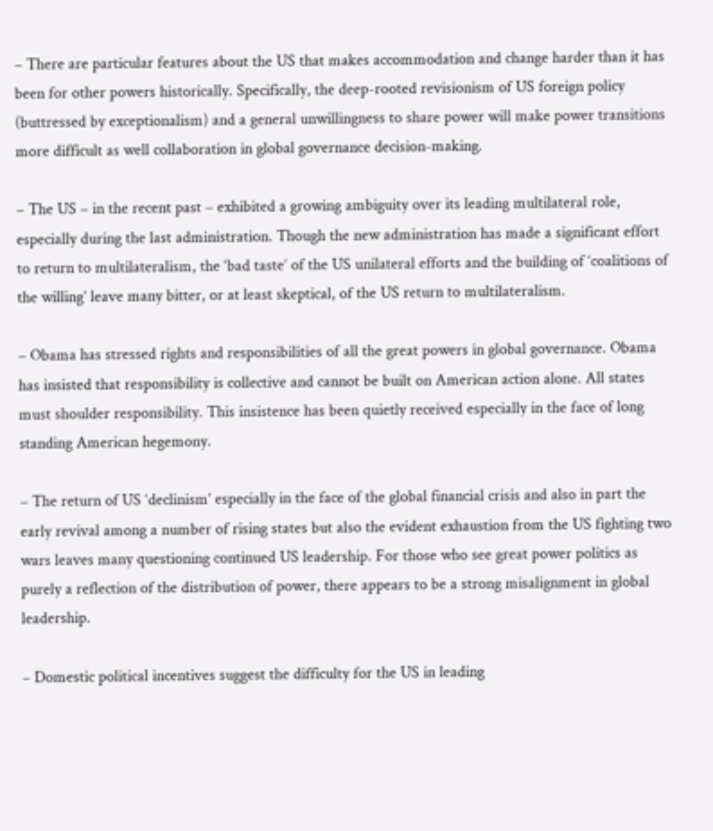– There are particular features about the US that makes accommodation and change harder than it has been for other powers historically. Specifically, the deep-rooted revisionism of US foreign policy (buttressed by exceptionalism) and a general unwillingness to share power will make power transitions more difficult as well collaboration in global governance decision-making.

– The US – in the recent past – exhibited a growing ambiguity over its leading multilateral role, especially during the last administration. Though the new administration has made a significant effort to return to multilateralism, the ‘bad taste’ of the US unilateral efforts and the building of ‘coalitions of the willing’ leave many bitter, or at least skeptical, of the US return to multilateralism.

– Obama has stressed rights and responsibilities of all the great powers in global governance. Obama has insisted that responsibility is collective and cannot be built on American action alone. All states must shoulder responsibility. This insistence has been quietly received especially in the face of long standing American hegemony.

– The return of US ‘declinism’ especially in the face of the global financial crisis and also in part the early revival among a number of rising states but also the evident exhaustion from the US fighting two wars leaves many questioning continued US leadership. For those who see great power politics as purely a reflection of the distribution of power, there appears to be a strong misalignment in global leadership.

– Domestic political incentives suggest the difficulty for the US in leading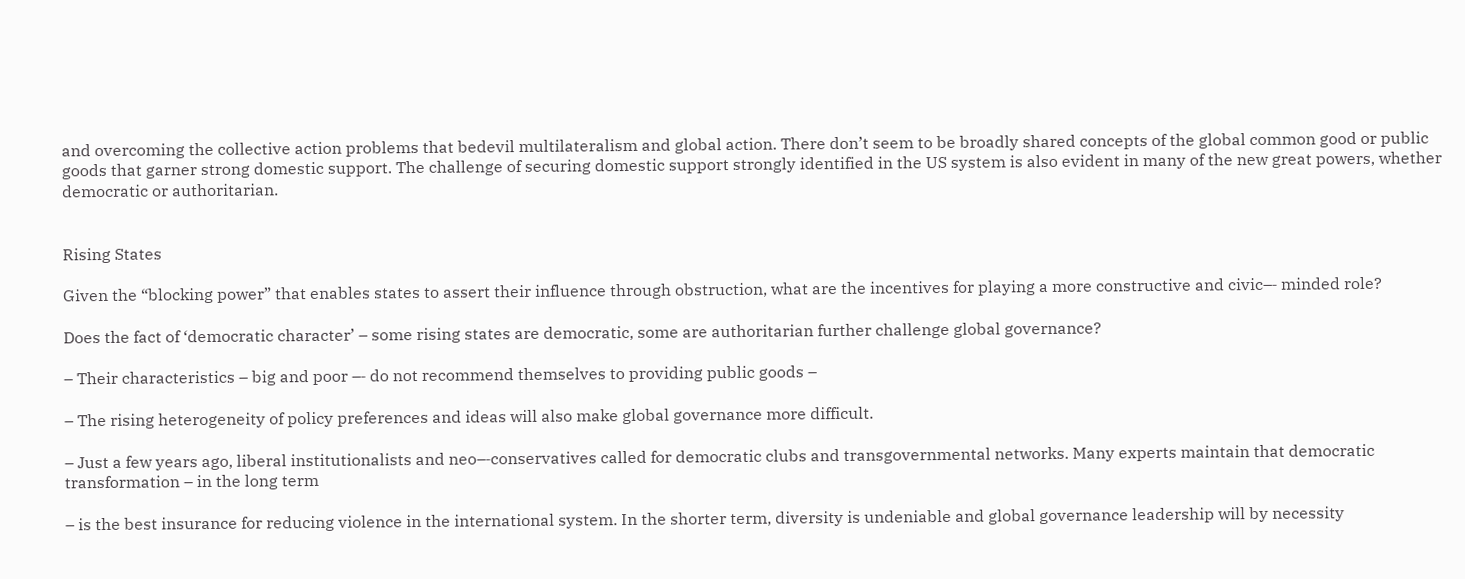and overcoming the collective action problems that bedevil multilateralism and global action. There don’t seem to be broadly shared concepts of the global common good or public goods that garner strong domestic support. The challenge of securing domestic support strongly identified in the US system is also evident in many of the new great powers, whether democratic or authoritarian.


Rising States

Given the “blocking power” that enables states to assert their influence through obstruction, what are the incentives for playing a more constructive and civic–‐ minded role?

Does the fact of ‘democratic character’ – some rising states are democratic, some are authoritarian further challenge global governance?

– Their characteristics – big and poor –‐ do not recommend themselves to providing public goods –

– The rising heterogeneity of policy preferences and ideas will also make global governance more difficult.

– Just a few years ago, liberal institutionalists and neo–‐conservatives called for democratic clubs and transgovernmental networks. Many experts maintain that democratic transformation – in the long term

– is the best insurance for reducing violence in the international system. In the shorter term, diversity is undeniable and global governance leadership will by necessity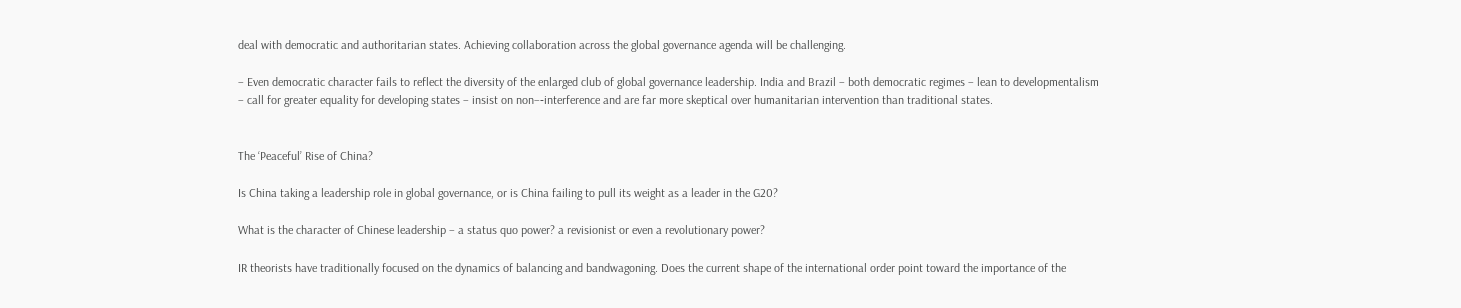deal with democratic and authoritarian states. Achieving collaboration across the global governance agenda will be challenging.

– Even democratic character fails to reflect the diversity of the enlarged club of global governance leadership. India and Brazil – both democratic regimes – lean to developmentalism – call for greater equality for developing states – insist on non–‐interference and are far more skeptical over humanitarian intervention than traditional states.


The ‘Peaceful’ Rise of China?

Is China taking a leadership role in global governance, or is China failing to pull its weight as a leader in the G20?

What is the character of Chinese leadership – a status quo power? a revisionist or even a revolutionary power?

IR theorists have traditionally focused on the dynamics of balancing and bandwagoning. Does the current shape of the international order point toward the importance of the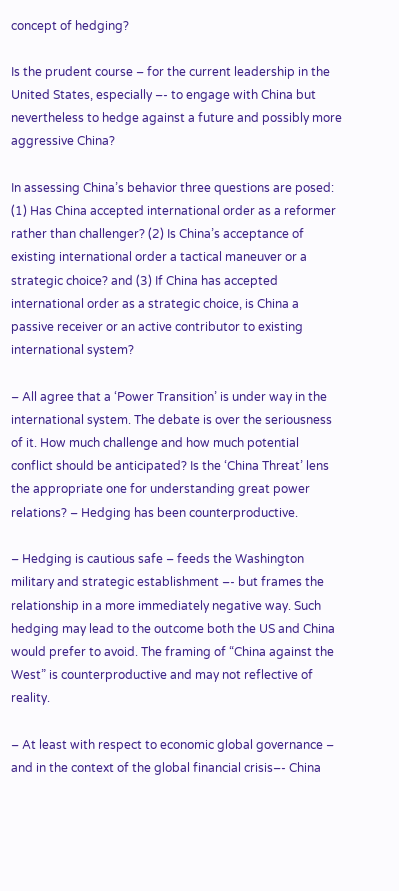concept of hedging?

Is the prudent course – for the current leadership in the United States, especially –‐ to engage with China but nevertheless to hedge against a future and possibly more aggressive China?

In assessing China’s behavior three questions are posed: (1) Has China accepted international order as a reformer rather than challenger? (2) Is China’s acceptance of existing international order a tactical maneuver or a strategic choice? and (3) If China has accepted international order as a strategic choice, is China a passive receiver or an active contributor to existing international system?

– All agree that a ‘Power Transition’ is under way in the international system. The debate is over the seriousness of it. How much challenge and how much potential conflict should be anticipated? Is the ‘China Threat’ lens the appropriate one for understanding great power relations? – Hedging has been counterproductive.

– Hedging is cautious safe – feeds the Washington military and strategic establishment –‐ but frames the relationship in a more immediately negative way. Such hedging may lead to the outcome both the US and China would prefer to avoid. The framing of “China against the West” is counterproductive and may not reflective of reality.

– At least with respect to economic global governance – and in the context of the global financial crisis–‐ China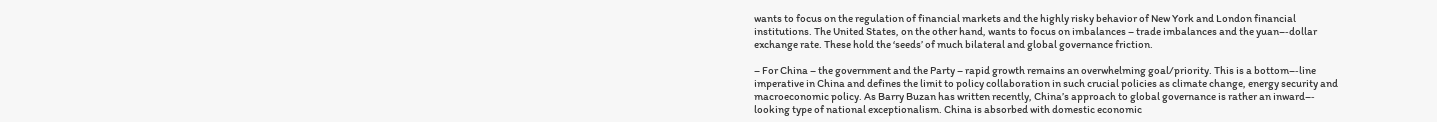wants to focus on the regulation of financial markets and the highly risky behavior of New York and London financial institutions. The United States, on the other hand, wants to focus on imbalances – trade imbalances and the yuan–‐dollar exchange rate. These hold the ‘seeds’ of much bilateral and global governance friction.

– For China – the government and the Party – rapid growth remains an overwhelming goal/priority. This is a bottom–‐line imperative in China and defines the limit to policy collaboration in such crucial policies as climate change, energy security and macroeconomic policy. As Barry Buzan has written recently, China’s approach to global governance is rather an inward–‐ looking type of national exceptionalism. China is absorbed with domestic economic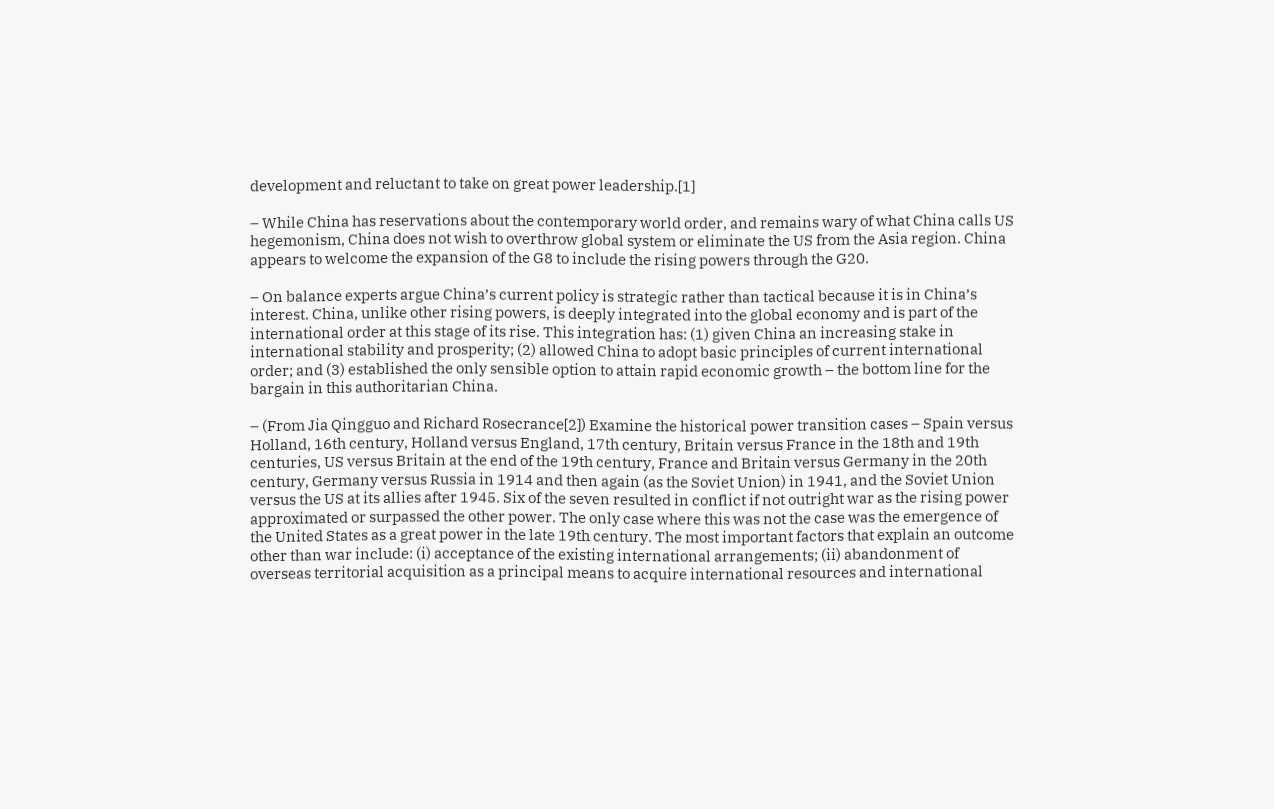development and reluctant to take on great power leadership.[1]

– While China has reservations about the contemporary world order, and remains wary of what China calls US hegemonism, China does not wish to overthrow global system or eliminate the US from the Asia region. China appears to welcome the expansion of the G8 to include the rising powers through the G20.

– On balance experts argue China’s current policy is strategic rather than tactical because it is in China’s interest. China, unlike other rising powers, is deeply integrated into the global economy and is part of the international order at this stage of its rise. This integration has: (1) given China an increasing stake in international stability and prosperity; (2) allowed China to adopt basic principles of current international order; and (3) established the only sensible option to attain rapid economic growth – the bottom line for the bargain in this authoritarian China.

– (From Jia Qingguo and Richard Rosecrance[2]) Examine the historical power transition cases – Spain versus Holland, 16th century, Holland versus England, 17th century, Britain versus France in the 18th and 19th centuries, US versus Britain at the end of the 19th century, France and Britain versus Germany in the 20th century, Germany versus Russia in 1914 and then again (as the Soviet Union) in 1941, and the Soviet Union versus the US at its allies after 1945. Six of the seven resulted in conflict if not outright war as the rising power approximated or surpassed the other power. The only case where this was not the case was the emergence of the United States as a great power in the late 19th century. The most important factors that explain an outcome other than war include: (i) acceptance of the existing international arrangements; (ii) abandonment of overseas territorial acquisition as a principal means to acquire international resources and international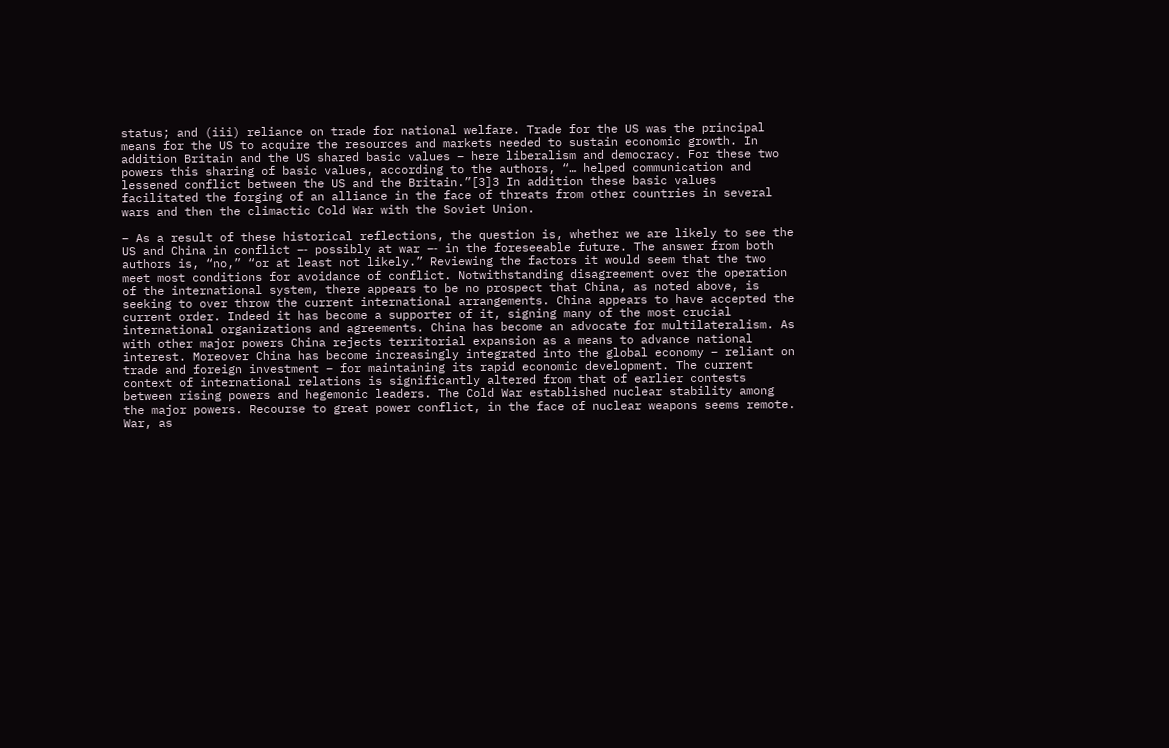status; and (iii) reliance on trade for national welfare. Trade for the US was the principal means for the US to acquire the resources and markets needed to sustain economic growth. In addition Britain and the US shared basic values – here liberalism and democracy. For these two powers this sharing of basic values, according to the authors, “… helped communication and lessened conflict between the US and the Britain.”[3]3 In addition these basic values facilitated the forging of an alliance in the face of threats from other countries in several wars and then the climactic Cold War with the Soviet Union.

– As a result of these historical reflections, the question is, whether we are likely to see the US and China in conflict –‐ possibly at war –‐ in the foreseeable future. The answer from both authors is, “no,” “or at least not likely.” Reviewing the factors it would seem that the two meet most conditions for avoidance of conflict. Notwithstanding disagreement over the operation of the international system, there appears to be no prospect that China, as noted above, is seeking to over throw the current international arrangements. China appears to have accepted the current order. Indeed it has become a supporter of it, signing many of the most crucial international organizations and agreements. China has become an advocate for multilateralism. As with other major powers China rejects territorial expansion as a means to advance national interest. Moreover China has become increasingly integrated into the global economy – reliant on trade and foreign investment – for maintaining its rapid economic development. The current context of international relations is significantly altered from that of earlier contests between rising powers and hegemonic leaders. The Cold War established nuclear stability among the major powers. Recourse to great power conflict, in the face of nuclear weapons seems remote. War, as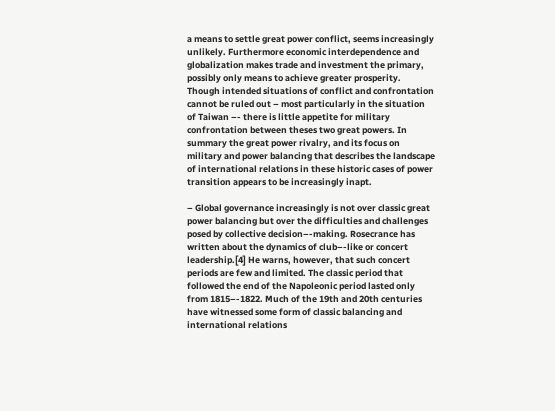a means to settle great power conflict, seems increasingly unlikely. Furthermore economic interdependence and globalization makes trade and investment the primary, possibly only means to achieve greater prosperity. Though intended situations of conflict and confrontation cannot be ruled out – most particularly in the situation of Taiwan –‐ there is little appetite for military confrontation between theses two great powers. In summary the great power rivalry, and its focus on military and power balancing that describes the landscape of international relations in these historic cases of power transition appears to be increasingly inapt.

– Global governance increasingly is not over classic great power balancing but over the difficulties and challenges posed by collective decision–‐making. Rosecrance has written about the dynamics of club–‐like or concert leadership.[4] He warns, however, that such concert periods are few and limited. The classic period that followed the end of the Napoleonic period lasted only from 1815–‐1822. Much of the 19th and 20th centuries have witnessed some form of classic balancing and international relations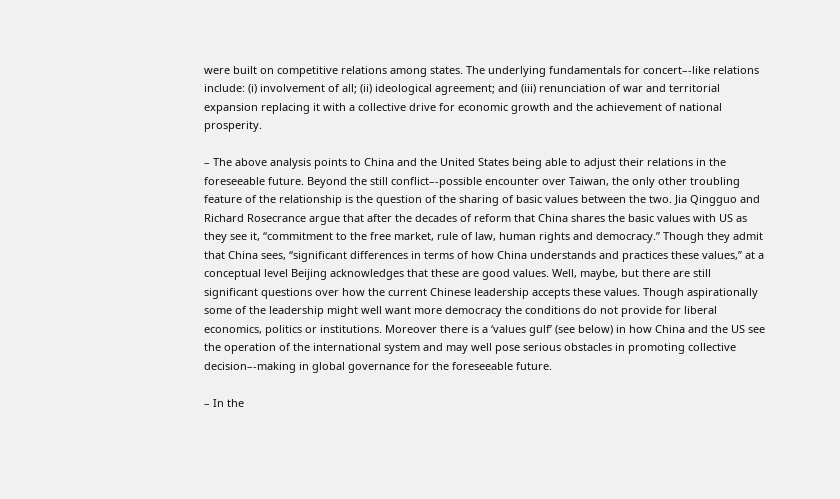were built on competitive relations among states. The underlying fundamentals for concert–‐like relations include: (i) involvement of all; (ii) ideological agreement; and (iii) renunciation of war and territorial expansion replacing it with a collective drive for economic growth and the achievement of national prosperity.

– The above analysis points to China and the United States being able to adjust their relations in the foreseeable future. Beyond the still conflict–‐possible encounter over Taiwan, the only other troubling feature of the relationship is the question of the sharing of basic values between the two. Jia Qingguo and Richard Rosecrance argue that after the decades of reform that China shares the basic values with US as they see it, “commitment to the free market, rule of law, human rights and democracy.” Though they admit that China sees, “significant differences in terms of how China understands and practices these values,” at a conceptual level Beijing acknowledges that these are good values. Well, maybe, but there are still significant questions over how the current Chinese leadership accepts these values. Though aspirationally some of the leadership might well want more democracy the conditions do not provide for liberal economics, politics or institutions. Moreover there is a ‘values gulf’ (see below) in how China and the US see the operation of the international system and may well pose serious obstacles in promoting collective decision–‐making in global governance for the foreseeable future.

– In the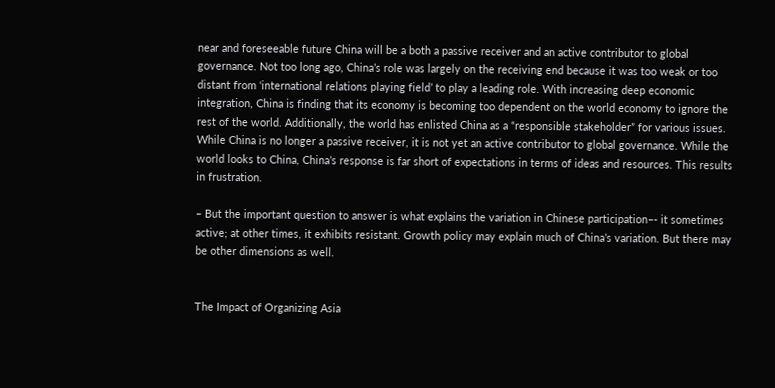near and foreseeable future China will be a both a passive receiver and an active contributor to global governance. Not too long ago, China’s role was largely on the receiving end because it was too weak or too distant from ‘international relations playing field’ to play a leading role. With increasing deep economic integration, China is finding that its economy is becoming too dependent on the world economy to ignore the rest of the world. Additionally, the world has enlisted China as a “responsible stakeholder” for various issues. While China is no longer a passive receiver, it is not yet an active contributor to global governance. While the world looks to China, China’s response is far short of expectations in terms of ideas and resources. This results in frustration.

– But the important question to answer is what explains the variation in Chinese participation–‐ it sometimes active; at other times, it exhibits resistant. Growth policy may explain much of China’s variation. But there may be other dimensions as well.


The Impact of Organizing Asia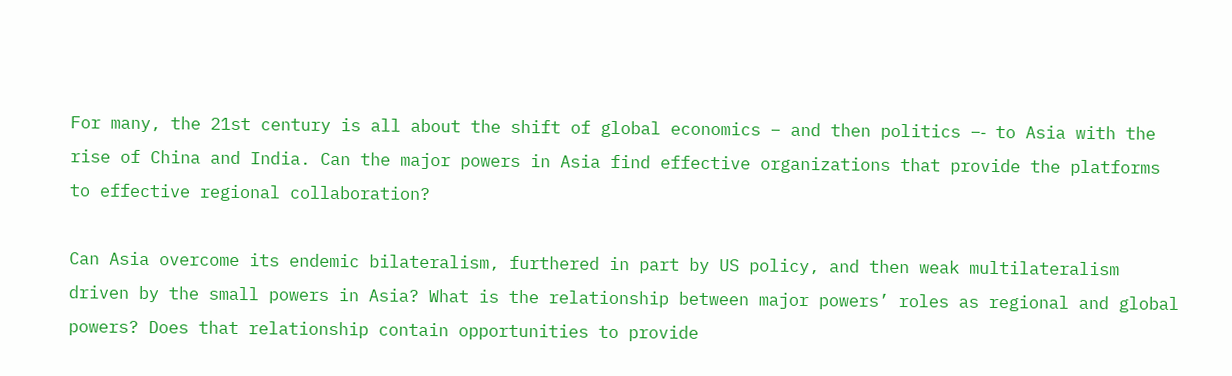For many, the 21st century is all about the shift of global economics – and then politics –‐ to Asia with the rise of China and India. Can the major powers in Asia find effective organizations that provide the platforms to effective regional collaboration?

Can Asia overcome its endemic bilateralism, furthered in part by US policy, and then weak multilateralism driven by the small powers in Asia? What is the relationship between major powers’ roles as regional and global powers? Does that relationship contain opportunities to provide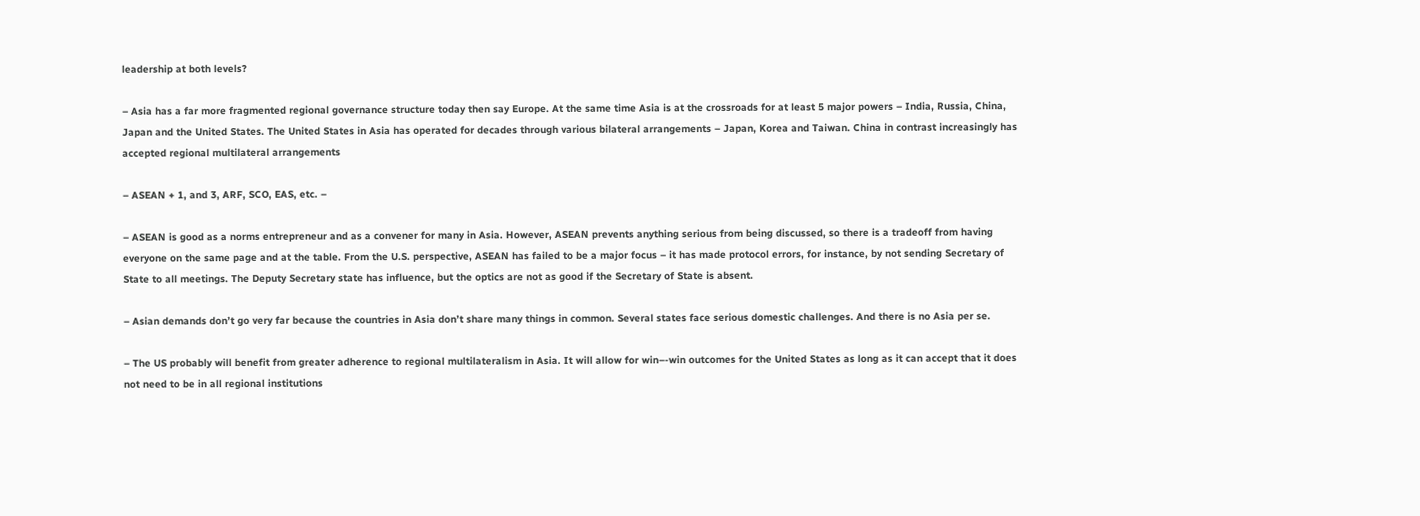leadership at both levels?

– Asia has a far more fragmented regional governance structure today then say Europe. At the same time Asia is at the crossroads for at least 5 major powers – India, Russia, China, Japan and the United States. The United States in Asia has operated for decades through various bilateral arrangements – Japan, Korea and Taiwan. China in contrast increasingly has accepted regional multilateral arrangements

– ASEAN + 1, and 3, ARF, SCO, EAS, etc. –

– ASEAN is good as a norms entrepreneur and as a convener for many in Asia. However, ASEAN prevents anything serious from being discussed, so there is a tradeoff from having everyone on the same page and at the table. From the U.S. perspective, ASEAN has failed to be a major focus – it has made protocol errors, for instance, by not sending Secretary of State to all meetings. The Deputy Secretary state has influence, but the optics are not as good if the Secretary of State is absent.

– Asian demands don’t go very far because the countries in Asia don’t share many things in common. Several states face serious domestic challenges. And there is no Asia per se.

– The US probably will benefit from greater adherence to regional multilateralism in Asia. It will allow for win–‐win outcomes for the United States as long as it can accept that it does not need to be in all regional institutions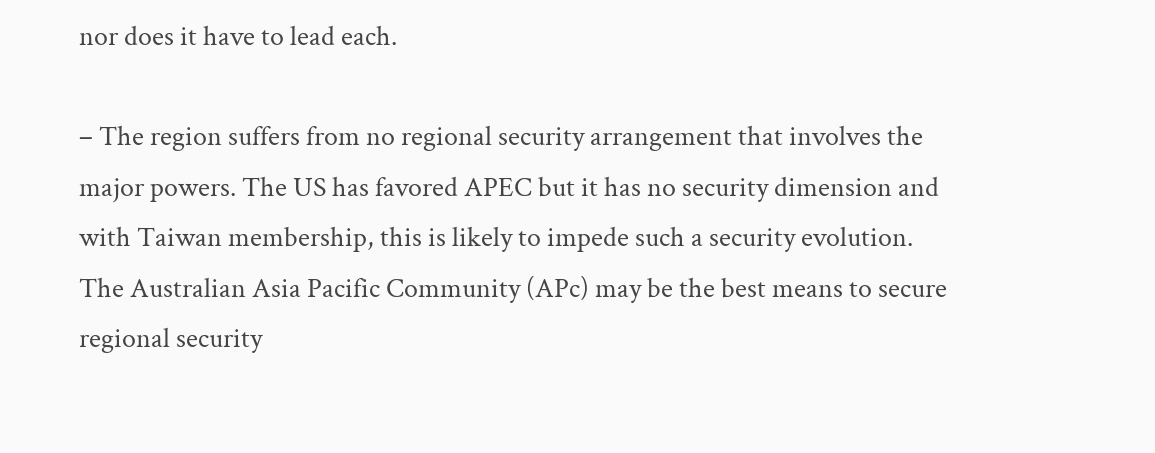nor does it have to lead each.

– The region suffers from no regional security arrangement that involves the major powers. The US has favored APEC but it has no security dimension and with Taiwan membership, this is likely to impede such a security evolution. The Australian Asia Pacific Community (APc) may be the best means to secure regional security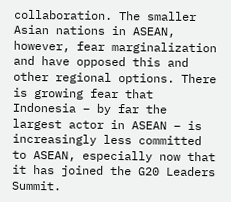collaboration. The smaller Asian nations in ASEAN, however, fear marginalization and have opposed this and other regional options. There is growing fear that Indonesia – by far the largest actor in ASEAN – is increasingly less committed to ASEAN, especially now that it has joined the G20 Leaders Summit.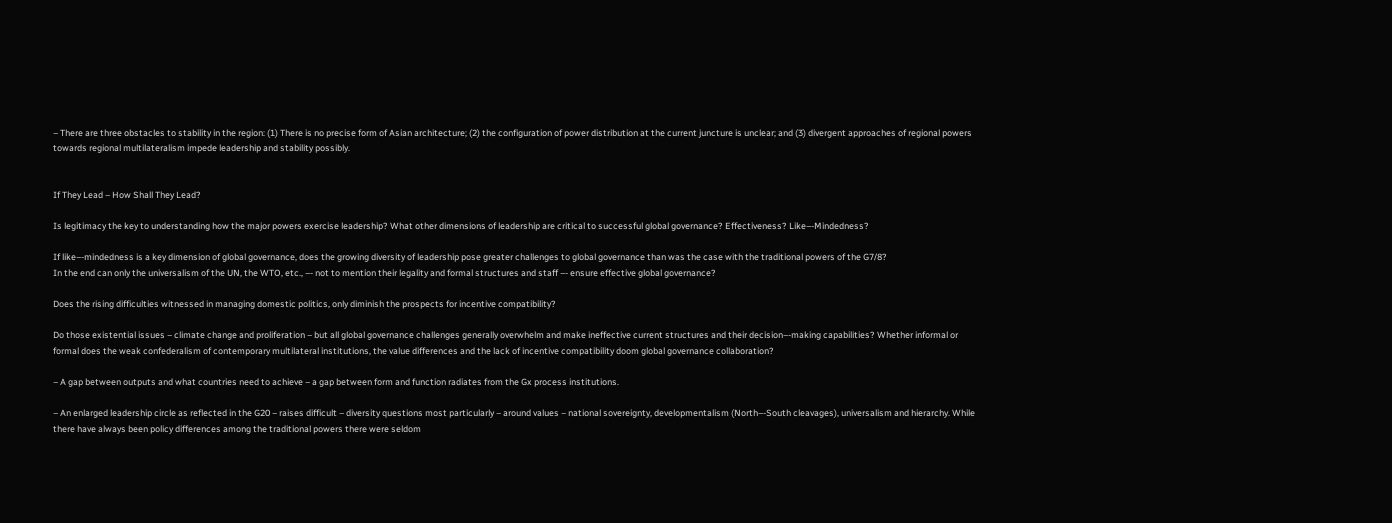– There are three obstacles to stability in the region: (1) There is no precise form of Asian architecture; (2) the configuration of power distribution at the current juncture is unclear; and (3) divergent approaches of regional powers towards regional multilateralism impede leadership and stability possibly.


If They Lead – How Shall They Lead?

Is legitimacy the key to understanding how the major powers exercise leadership? What other dimensions of leadership are critical to successful global governance? Effectiveness? Like–‐Mindedness?

If like–‐mindedness is a key dimension of global governance, does the growing diversity of leadership pose greater challenges to global governance than was the case with the traditional powers of the G7/8?
In the end can only the universalism of the UN, the WTO, etc., –‐ not to mention their legality and formal structures and staff –‐ ensure effective global governance?

Does the rising difficulties witnessed in managing domestic politics, only diminish the prospects for incentive compatibility?

Do those existential issues – climate change and proliferation – but all global governance challenges generally overwhelm and make ineffective current structures and their decision–‐making capabilities? Whether informal or formal does the weak confederalism of contemporary multilateral institutions, the value differences and the lack of incentive compatibility doom global governance collaboration?

– A gap between outputs and what countries need to achieve – a gap between form and function radiates from the Gx process institutions.

– An enlarged leadership circle as reflected in the G20 – raises difficult – diversity questions most particularly – around values – national sovereignty, developmentalism (North–‐South cleavages), universalism and hierarchy. While there have always been policy differences among the traditional powers there were seldom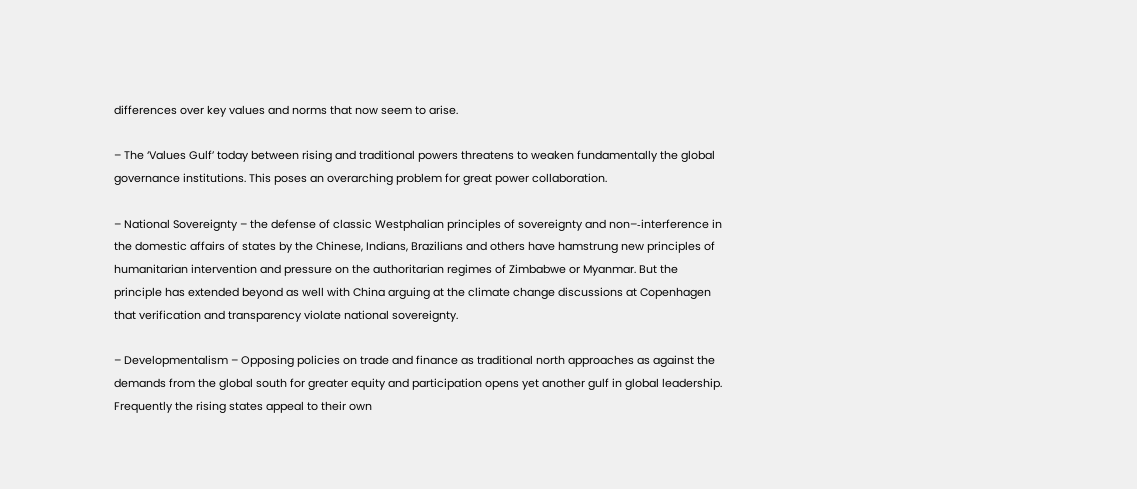differences over key values and norms that now seem to arise.

– The ‘Values Gulf’ today between rising and traditional powers threatens to weaken fundamentally the global governance institutions. This poses an overarching problem for great power collaboration.

– National Sovereignty – the defense of classic Westphalian principles of sovereignty and non–‐interference in the domestic affairs of states by the Chinese, Indians, Brazilians and others have hamstrung new principles of humanitarian intervention and pressure on the authoritarian regimes of Zimbabwe or Myanmar. But the principle has extended beyond as well with China arguing at the climate change discussions at Copenhagen that verification and transparency violate national sovereignty.

– Developmentalism – Opposing policies on trade and finance as traditional north approaches as against the demands from the global south for greater equity and participation opens yet another gulf in global leadership. Frequently the rising states appeal to their own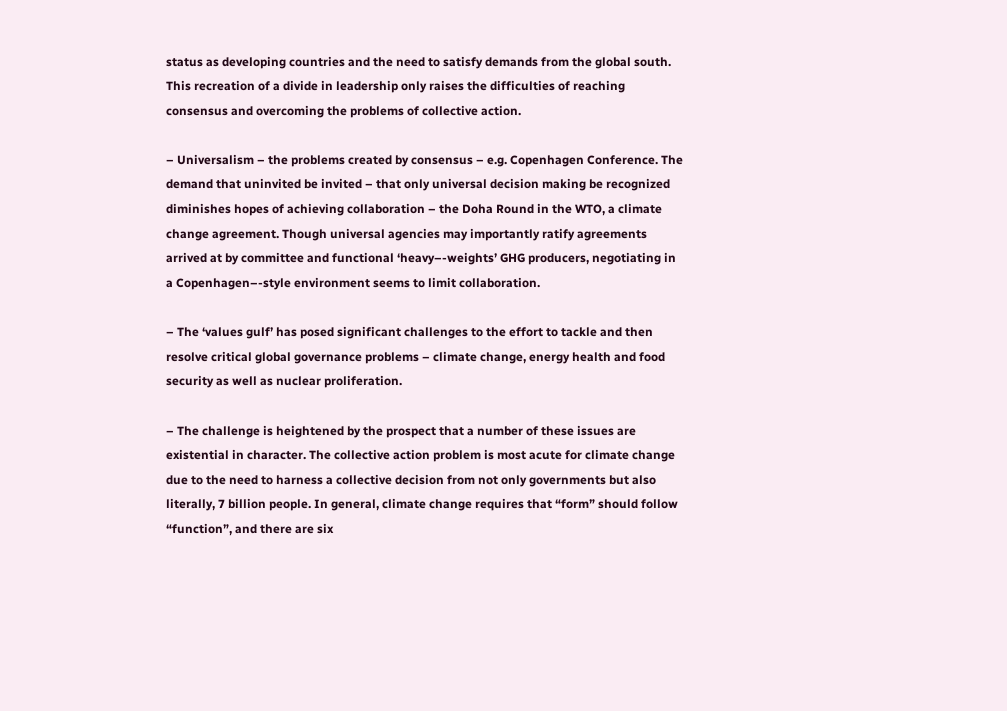status as developing countries and the need to satisfy demands from the global south. This recreation of a divide in leadership only raises the difficulties of reaching consensus and overcoming the problems of collective action.

– Universalism – the problems created by consensus – e.g. Copenhagen Conference. The demand that uninvited be invited – that only universal decision making be recognized diminishes hopes of achieving collaboration – the Doha Round in the WTO, a climate change agreement. Though universal agencies may importantly ratify agreements arrived at by committee and functional ‘heavy–‐weights’ GHG producers, negotiating in a Copenhagen–‐style environment seems to limit collaboration.

– The ‘values gulf’ has posed significant challenges to the effort to tackle and then resolve critical global governance problems – climate change, energy health and food security as well as nuclear proliferation.

– The challenge is heightened by the prospect that a number of these issues are existential in character. The collective action problem is most acute for climate change due to the need to harness a collective decision from not only governments but also literally, 7 billion people. In general, climate change requires that “form” should follow “function”, and there are six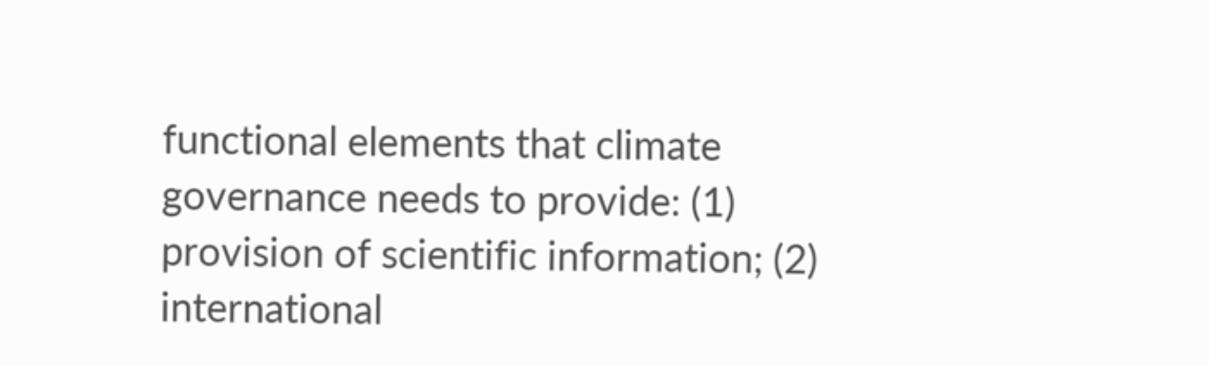functional elements that climate governance needs to provide: (1) provision of scientific information; (2) international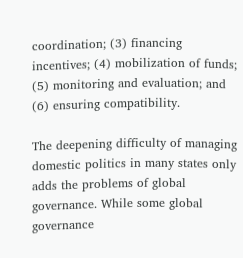coordination; (3) financing incentives; (4) mobilization of funds; (5) monitoring and evaluation; and (6) ensuring compatibility.

The deepening difficulty of managing domestic politics in many states only adds the problems of global governance. While some global governance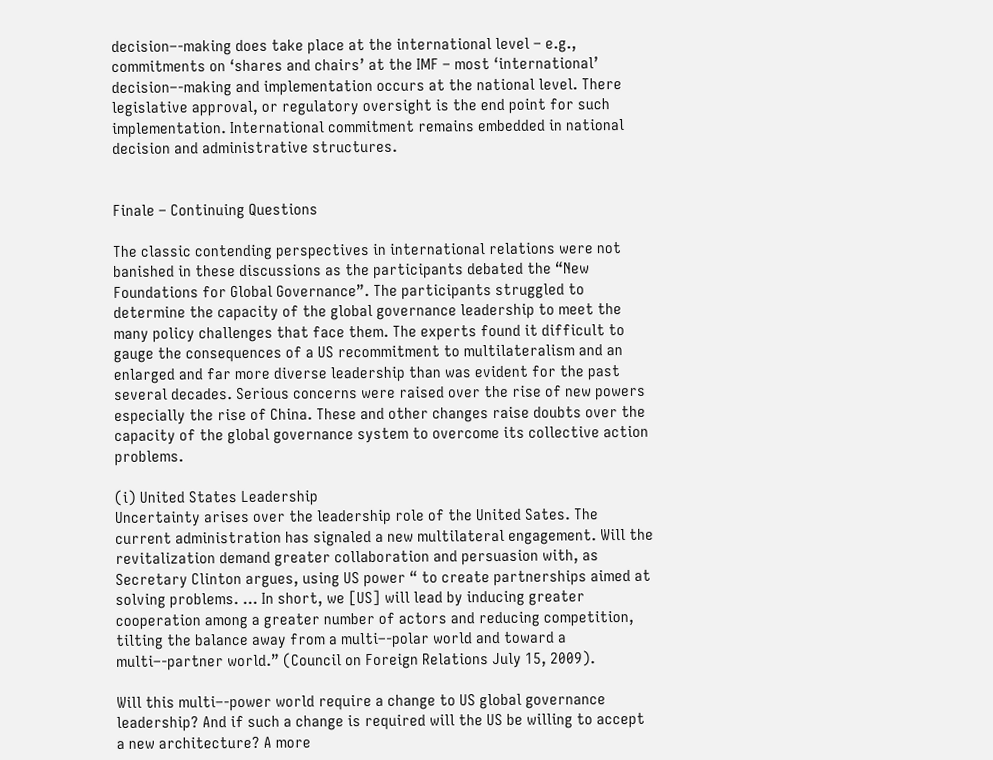decision–‐making does take place at the international level – e.g., commitments on ‘shares and chairs’ at the IMF – most ‘international’ decision–‐making and implementation occurs at the national level. There legislative approval, or regulatory oversight is the end point for such implementation. International commitment remains embedded in national decision and administrative structures.


Finale – Continuing Questions

The classic contending perspectives in international relations were not banished in these discussions as the participants debated the “New Foundations for Global Governance”. The participants struggled to determine the capacity of the global governance leadership to meet the many policy challenges that face them. The experts found it difficult to gauge the consequences of a US recommitment to multilateralism and an enlarged and far more diverse leadership than was evident for the past several decades. Serious concerns were raised over the rise of new powers especially the rise of China. These and other changes raise doubts over the capacity of the global governance system to overcome its collective action problems.

(i) United States Leadership
Uncertainty arises over the leadership role of the United Sates. The current administration has signaled a new multilateral engagement. Will the revitalization demand greater collaboration and persuasion with, as Secretary Clinton argues, using US power “ to create partnerships aimed at solving problems. … In short, we [US] will lead by inducing greater cooperation among a greater number of actors and reducing competition, tilting the balance away from a multi–‐polar world and toward a multi–‐partner world.” (Council on Foreign Relations July 15, 2009).

Will this multi–‐power world require a change to US global governance leadership? And if such a change is required will the US be willing to accept a new architecture? A more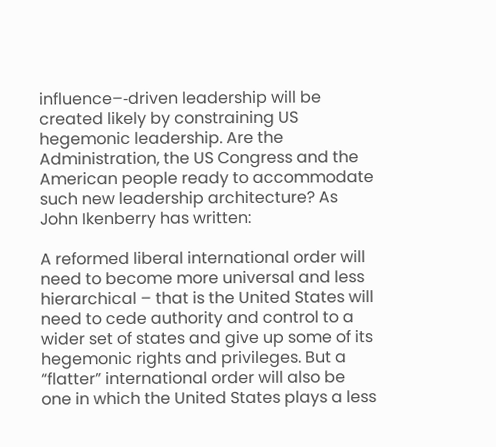influence–‐driven leadership will be created likely by constraining US hegemonic leadership. Are the Administration, the US Congress and the American people ready to accommodate such new leadership architecture? As John Ikenberry has written:

A reformed liberal international order will need to become more universal and less hierarchical – that is the United States will need to cede authority and control to a wider set of states and give up some of its hegemonic rights and privileges. But a “flatter” international order will also be one in which the United States plays a less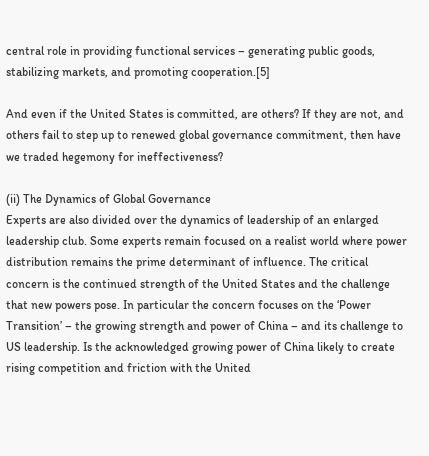central role in providing functional services – generating public goods, stabilizing markets, and promoting cooperation.[5]

And even if the United States is committed, are others? If they are not, and others fail to step up to renewed global governance commitment, then have we traded hegemony for ineffectiveness?

(ii) The Dynamics of Global Governance
Experts are also divided over the dynamics of leadership of an enlarged leadership club. Some experts remain focused on a realist world where power distribution remains the prime determinant of influence. The critical concern is the continued strength of the United States and the challenge that new powers pose. In particular the concern focuses on the ‘Power Transition’ – the growing strength and power of China – and its challenge to US leadership. Is the acknowledged growing power of China likely to create rising competition and friction with the United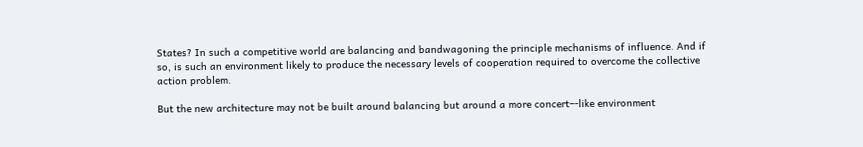States? In such a competitive world are balancing and bandwagoning the principle mechanisms of influence. And if so, is such an environment likely to produce the necessary levels of cooperation required to overcome the collective action problem.

But the new architecture may not be built around balancing but around a more concert–‐like environment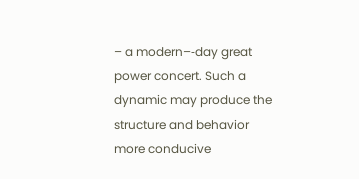– a modern–‐day great power concert. Such a dynamic may produce the structure and behavior more conducive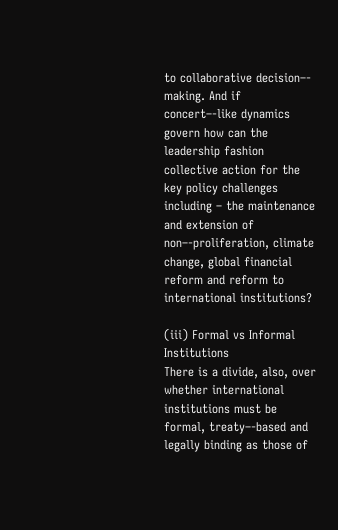to collaborative decision–‐ making. And if concert–‐like dynamics govern how can the leadership fashion collective action for the key policy challenges including – the maintenance and extension of non–‐proliferation, climate change, global financial reform and reform to international institutions?

(iii) Formal vs Informal Institutions
There is a divide, also, over whether international institutions must be formal, treaty–‐based and legally binding as those of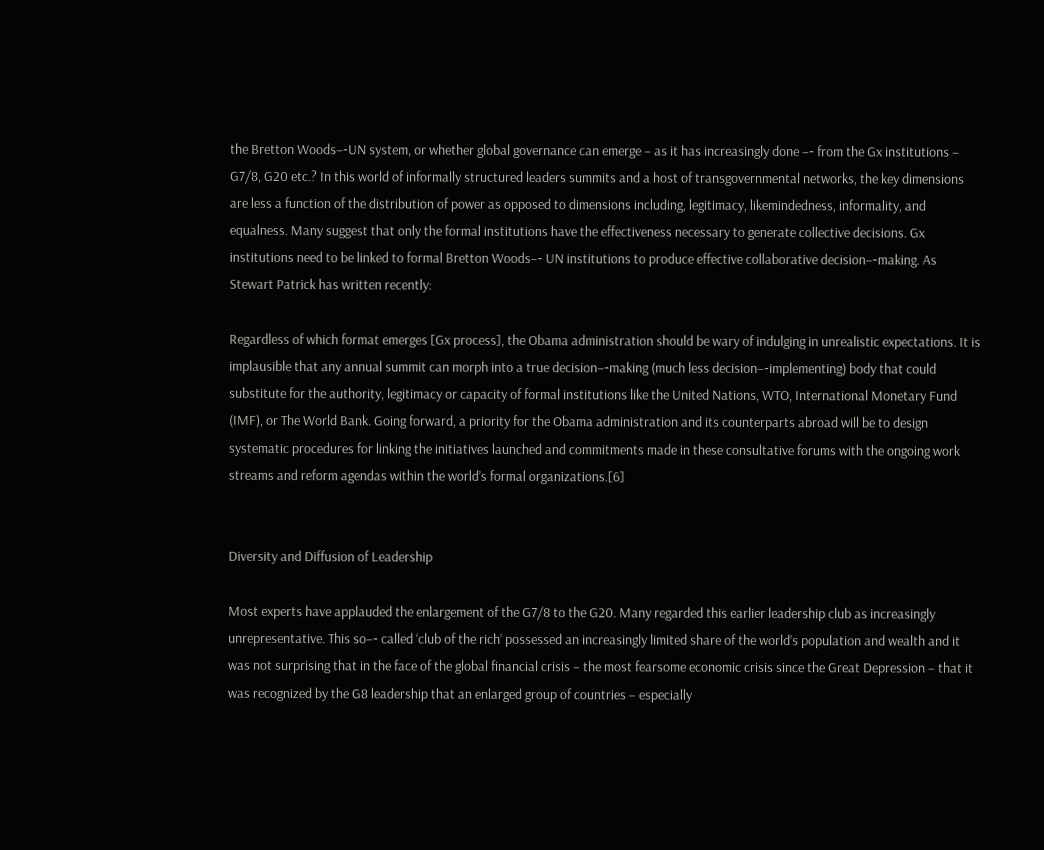the Bretton Woods–‐UN system, or whether global governance can emerge – as it has increasingly done –‐ from the Gx institutions – G7/8, G20 etc.? In this world of informally structured leaders summits and a host of transgovernmental networks, the key dimensions are less a function of the distribution of power as opposed to dimensions including, legitimacy, likemindedness, informality, and equalness. Many suggest that only the formal institutions have the effectiveness necessary to generate collective decisions. Gx institutions need to be linked to formal Bretton Woods–‐ UN institutions to produce effective collaborative decision–‐making. As Stewart Patrick has written recently:

Regardless of which format emerges [Gx process], the Obama administration should be wary of indulging in unrealistic expectations. It is implausible that any annual summit can morph into a true decision–‐making (much less decision–‐implementing) body that could substitute for the authority, legitimacy or capacity of formal institutions like the United Nations, WTO, International Monetary Fund (IMF), or The World Bank. Going forward, a priority for the Obama administration and its counterparts abroad will be to design systematic procedures for linking the initiatives launched and commitments made in these consultative forums with the ongoing work streams and reform agendas within the world’s formal organizations.[6]


Diversity and Diffusion of Leadership

Most experts have applauded the enlargement of the G7/8 to the G20. Many regarded this earlier leadership club as increasingly unrepresentative. This so–‐ called ‘club of the rich’ possessed an increasingly limited share of the world’s population and wealth and it was not surprising that in the face of the global financial crisis – the most fearsome economic crisis since the Great Depression – that it was recognized by the G8 leadership that an enlarged group of countries – especially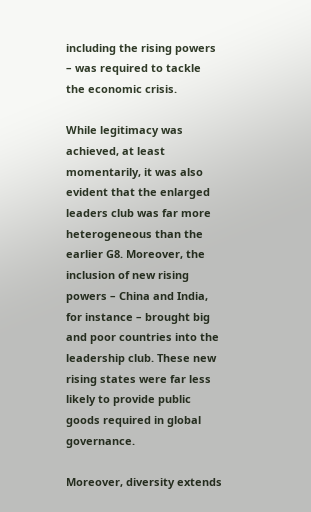including the rising powers – was required to tackle the economic crisis.

While legitimacy was achieved, at least momentarily, it was also evident that the enlarged leaders club was far more heterogeneous than the earlier G8. Moreover, the inclusion of new rising powers – China and India, for instance – brought big and poor countries into the leadership club. These new rising states were far less likely to provide public goods required in global governance.

Moreover, diversity extends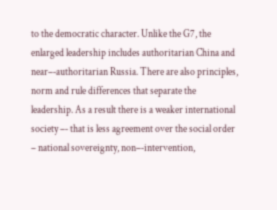to the democratic character. Unlike the G7, the enlarged leadership includes authoritarian China and near–‐authoritarian Russia. There are also principles, norm and rule differences that separate the leadership. As a result there is a weaker international society –‐ that is less agreement over the social order – national sovereignty, non–‐intervention,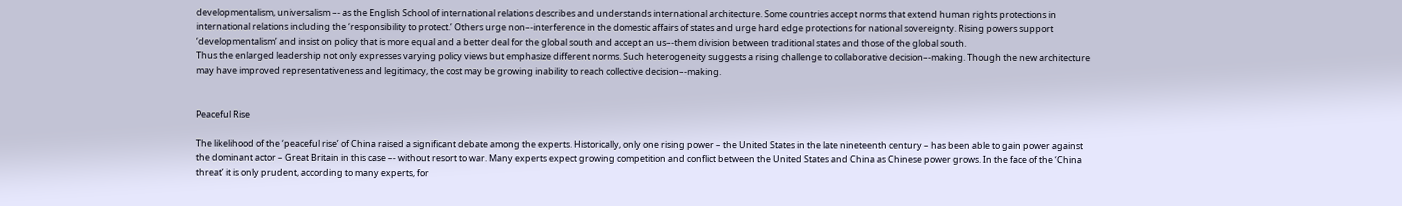developmentalism, universalism –‐ as the English School of international relations describes and understands international architecture. Some countries accept norms that extend human rights protections in international relations including the ‘responsibility to protect.’ Others urge non–‐interference in the domestic affairs of states and urge hard edge protections for national sovereignty. Rising powers support ‘developmentalism’ and insist on policy that is more equal and a better deal for the global south and accept an us–‐them division between traditional states and those of the global south.
Thus the enlarged leadership not only expresses varying policy views but emphasize different norms. Such heterogeneity suggests a rising challenge to collaborative decision–‐making. Though the new architecture may have improved representativeness and legitimacy, the cost may be growing inability to reach collective decision–‐making.


Peaceful Rise

The likelihood of the ‘peaceful rise’ of China raised a significant debate among the experts. Historically, only one rising power – the United States in the late nineteenth century – has been able to gain power against the dominant actor – Great Britain in this case –‐ without resort to war. Many experts expect growing competition and conflict between the United States and China as Chinese power grows. In the face of the ‘China threat’ it is only prudent, according to many experts, for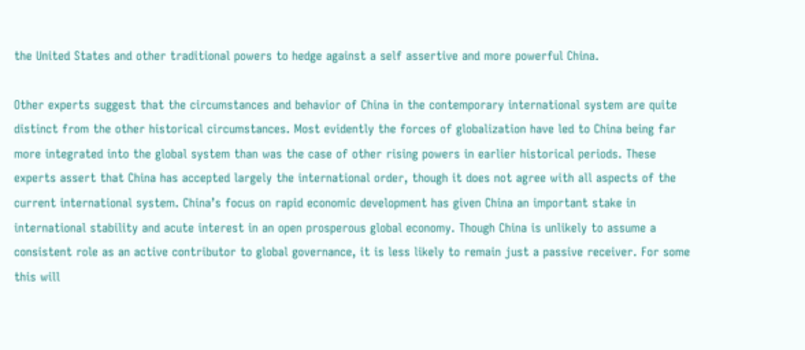the United States and other traditional powers to hedge against a self assertive and more powerful China.

Other experts suggest that the circumstances and behavior of China in the contemporary international system are quite distinct from the other historical circumstances. Most evidently the forces of globalization have led to China being far more integrated into the global system than was the case of other rising powers in earlier historical periods. These experts assert that China has accepted largely the international order, though it does not agree with all aspects of the current international system. China’s focus on rapid economic development has given China an important stake in international stability and acute interest in an open prosperous global economy. Though China is unlikely to assume a consistent role as an active contributor to global governance, it is less likely to remain just a passive receiver. For some this will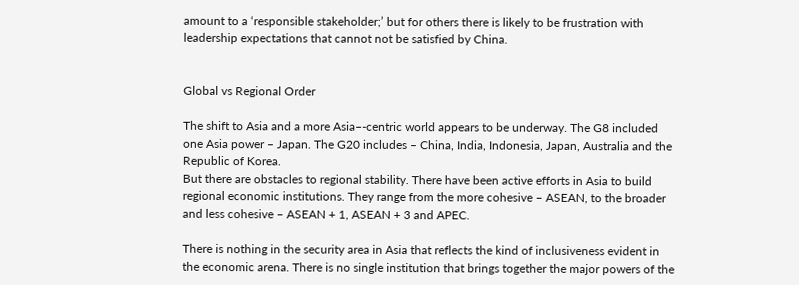amount to a ‘responsible stakeholder;’ but for others there is likely to be frustration with leadership expectations that cannot not be satisfied by China.


Global vs Regional Order

The shift to Asia and a more Asia–‐centric world appears to be underway. The G8 included one Asia power – Japan. The G20 includes – China, India, Indonesia, Japan, Australia and the Republic of Korea.
But there are obstacles to regional stability. There have been active efforts in Asia to build regional economic institutions. They range from the more cohesive – ASEAN, to the broader and less cohesive – ASEAN + 1, ASEAN + 3 and APEC.

There is nothing in the security area in Asia that reflects the kind of inclusiveness evident in the economic arena. There is no single institution that brings together the major powers of the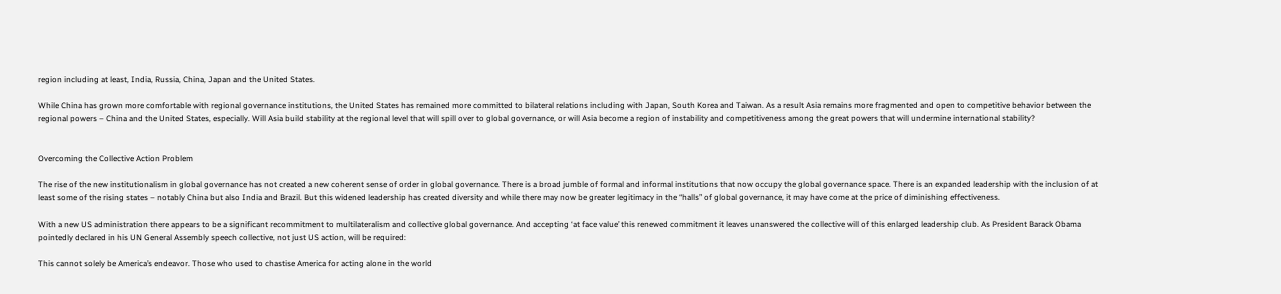region including at least, India, Russia, China, Japan and the United States.

While China has grown more comfortable with regional governance institutions, the United States has remained more committed to bilateral relations including with Japan, South Korea and Taiwan. As a result Asia remains more fragmented and open to competitive behavior between the regional powers – China and the United States, especially. Will Asia build stability at the regional level that will spill over to global governance, or will Asia become a region of instability and competitiveness among the great powers that will undermine international stability?


Overcoming the Collective Action Problem

The rise of the new institutionalism in global governance has not created a new coherent sense of order in global governance. There is a broad jumble of formal and informal institutions that now occupy the global governance space. There is an expanded leadership with the inclusion of at least some of the rising states – notably China but also India and Brazil. But this widened leadership has created diversity and while there may now be greater legitimacy in the “halls” of global governance, it may have come at the price of diminishing effectiveness.

With a new US administration there appears to be a significant recommitment to multilateralism and collective global governance. And accepting ‘at face value’ this renewed commitment it leaves unanswered the collective will of this enlarged leadership club. As President Barack Obama pointedly declared in his UN General Assembly speech collective, not just US action, will be required:

This cannot solely be America’s endeavor. Those who used to chastise America for acting alone in the world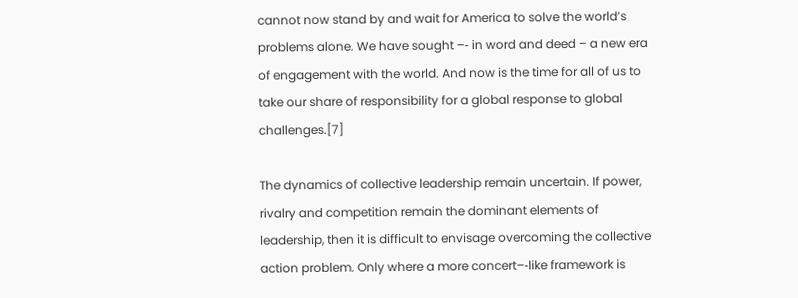cannot now stand by and wait for America to solve the world’s problems alone. We have sought –‐ in word and deed – a new era of engagement with the world. And now is the time for all of us to take our share of responsibility for a global response to global challenges.[7]

The dynamics of collective leadership remain uncertain. If power, rivalry and competition remain the dominant elements of leadership, then it is difficult to envisage overcoming the collective action problem. Only where a more concert–‐like framework is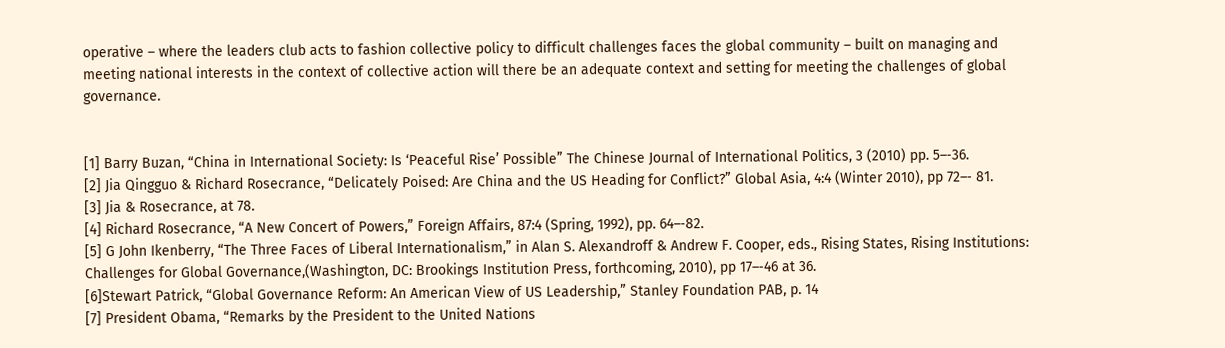operative – where the leaders club acts to fashion collective policy to difficult challenges faces the global community – built on managing and meeting national interests in the context of collective action will there be an adequate context and setting for meeting the challenges of global governance.


[1] Barry Buzan, “China in International Society: Is ‘Peaceful Rise’ Possible” The Chinese Journal of International Politics, 3 (2010) pp. 5–‐36.
[2] Jia Qingguo & Richard Rosecrance, “Delicately Poised: Are China and the US Heading for Conflict?” Global Asia, 4:4 (Winter 2010), pp 72–‐ 81.
[3] Jia & Rosecrance, at 78.
[4] Richard Rosecrance, “A New Concert of Powers,” Foreign Affairs, 87:4 (Spring, 1992), pp. 64–‐82.
[5] G John Ikenberry, “The Three Faces of Liberal Internationalism,” in Alan S. Alexandroff & Andrew F. Cooper, eds., Rising States, Rising Institutions: Challenges for Global Governance,(Washington, DC: Brookings Institution Press, forthcoming, 2010), pp 17–‐46 at 36.
[6]Stewart Patrick, “Global Governance Reform: An American View of US Leadership,” Stanley Foundation PAB, p. 14
[7] President Obama, “Remarks by the President to the United Nations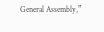General Assembly,”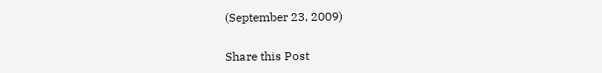(September 23, 2009)


Share this Post